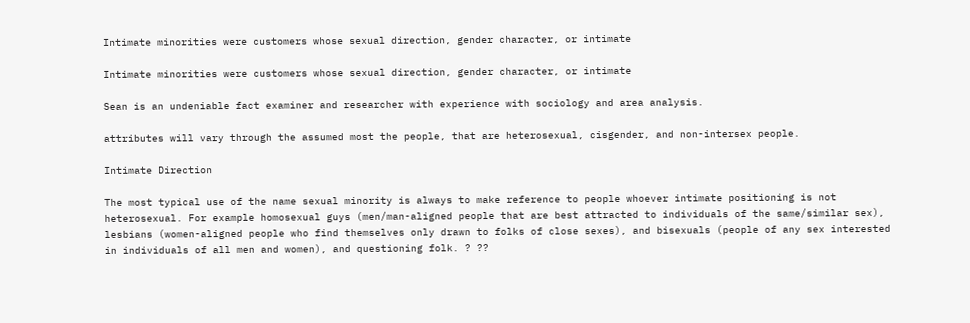Intimate minorities were customers whose sexual direction, gender character, or intimate

Intimate minorities were customers whose sexual direction, gender character, or intimate

Sean is an undeniable fact examiner and researcher with experience with sociology and area analysis.

attributes will vary through the assumed most the people, that are heterosexual, cisgender, and non-intersex people.

Intimate Direction

The most typical use of the name sexual minority is always to make reference to people whoever intimate positioning is not heterosexual. For example homosexual guys (men/man-aligned people that are best attracted to individuals of the same/similar sex), lesbians (women-aligned people who find themselves only drawn to folks of close sexes), and bisexuals (people of any sex interested in individuals of all men and women), and questioning folk. ? ??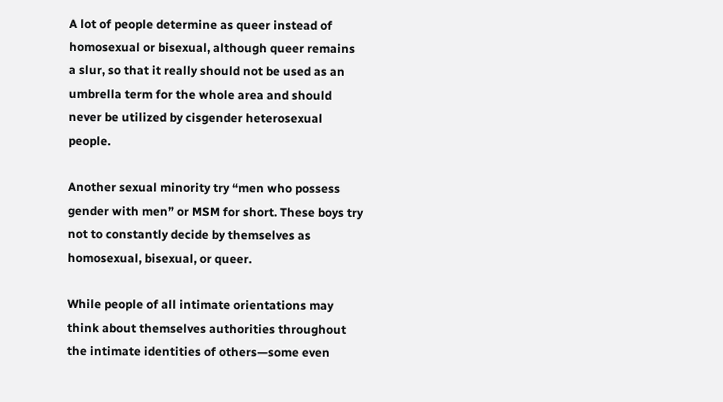A lot of people determine as queer instead of homosexual or bisexual, although queer remains a slur, so that it really should not be used as an umbrella term for the whole area and should never be utilized by cisgender heterosexual people.

Another sexual minority try “men who possess gender with men” or MSM for short. These boys try not to constantly decide by themselves as homosexual, bisexual, or queer.

While people of all intimate orientations may think about themselves authorities throughout the intimate identities of others—some even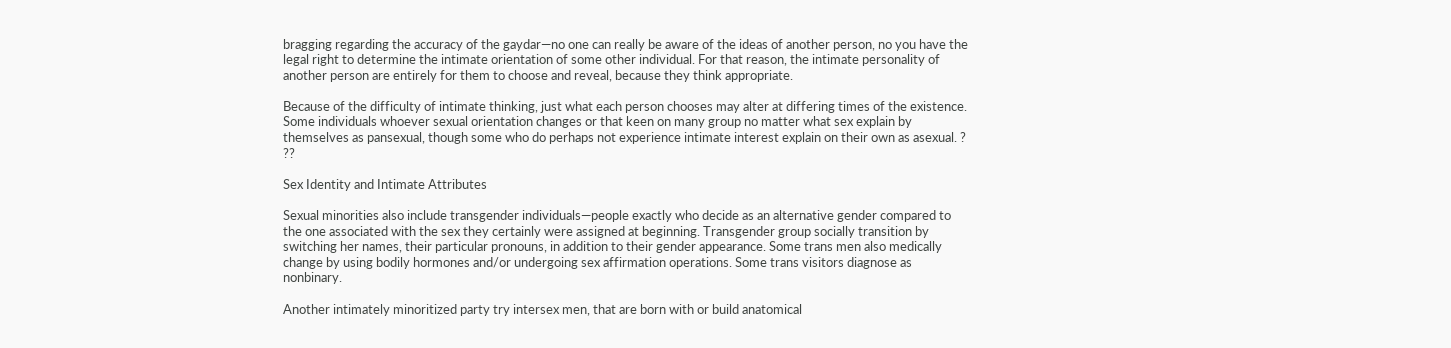bragging regarding the accuracy of the gaydar—no one can really be aware of the ideas of another person, no you have the legal right to determine the intimate orientation of some other individual. For that reason, the intimate personality of another person are entirely for them to choose and reveal, because they think appropriate.

Because of the difficulty of intimate thinking, just what each person chooses may alter at differing times of the existence. Some individuals whoever sexual orientation changes or that keen on many group no matter what sex explain by themselves as pansexual, though some who do perhaps not experience intimate interest explain on their own as asexual. ? ??

Sex Identity and Intimate Attributes

Sexual minorities also include transgender individuals—people exactly who decide as an alternative gender compared to the one associated with the sex they certainly were assigned at beginning. Transgender group socially transition by switching her names, their particular pronouns, in addition to their gender appearance. Some trans men also medically change by using bodily hormones and/or undergoing sex affirmation operations. Some trans visitors diagnose as nonbinary.

Another intimately minoritized party try intersex men, that are born with or build anatomical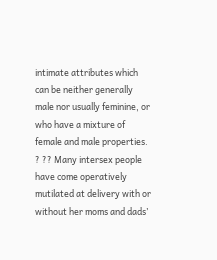intimate attributes which can be neither generally male nor usually feminine, or who have a mixture of female and male properties. ? ?? Many intersex people have come operatively mutilated at delivery with or without her moms and dads’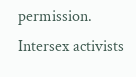permission. Intersex activists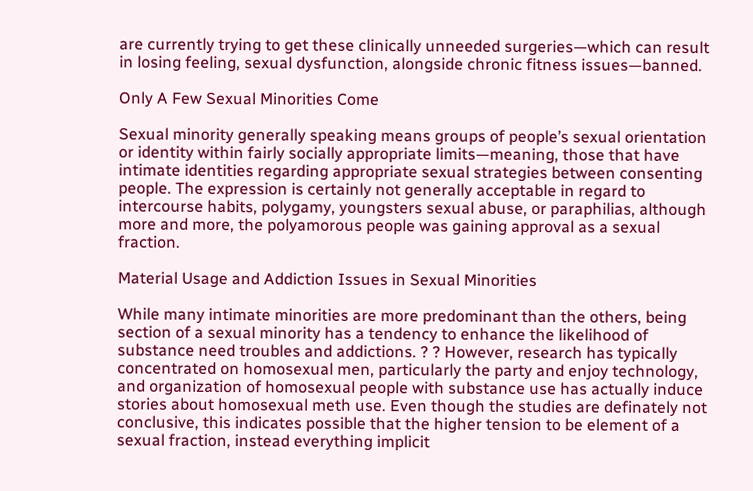are currently trying to get these clinically unneeded surgeries—which can result in losing feeling, sexual dysfunction, alongside chronic fitness issues—banned.

Only A Few Sexual Minorities Come

Sexual minority generally speaking means groups of people’s sexual orientation or identity within fairly socially appropriate limits—meaning, those that have intimate identities regarding appropriate sexual strategies between consenting people. The expression is certainly not generally acceptable in regard to intercourse habits, polygamy, youngsters sexual abuse, or paraphilias, although more and more, the polyamorous people was gaining approval as a sexual fraction.

Material Usage and Addiction Issues in Sexual Minorities

While many intimate minorities are more predominant than the others, being section of a sexual minority has a tendency to enhance the likelihood of substance need troubles and addictions. ? ? However, research has typically concentrated on homosexual men, particularly the party and enjoy technology, and organization of homosexual people with substance use has actually induce stories about homosexual meth use. Even though the studies are definately not conclusive, this indicates possible that the higher tension to be element of a sexual fraction, instead everything implicit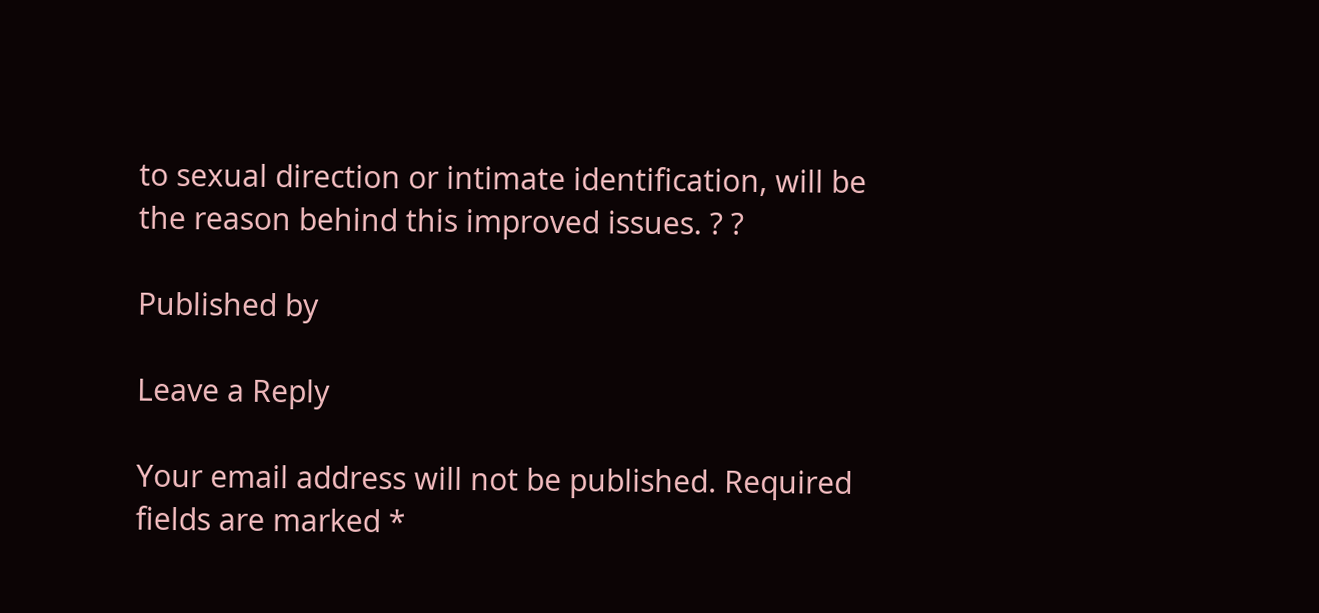to sexual direction or intimate identification, will be the reason behind this improved issues. ? ?

Published by

Leave a Reply

Your email address will not be published. Required fields are marked *